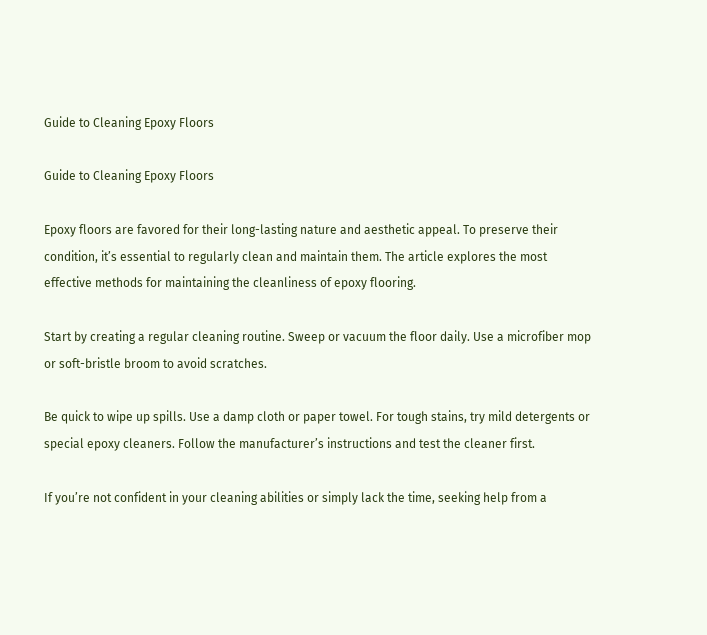Guide to Cleaning Epoxy Floors

Guide to Cleaning Epoxy Floors

Epoxy floors are favored for their long-lasting nature and aesthetic appeal. To preserve their condition, it’s essential to regularly clean and maintain them. The article explores the most effective methods for maintaining the cleanliness of epoxy flooring.

Start by creating a regular cleaning routine. Sweep or vacuum the floor daily. Use a microfiber mop or soft-bristle broom to avoid scratches.

Be quick to wipe up spills. Use a damp cloth or paper towel. For tough stains, try mild detergents or special epoxy cleaners. Follow the manufacturer’s instructions and test the cleaner first.

If you’re not confident in your cleaning abilities or simply lack the time, seeking help from a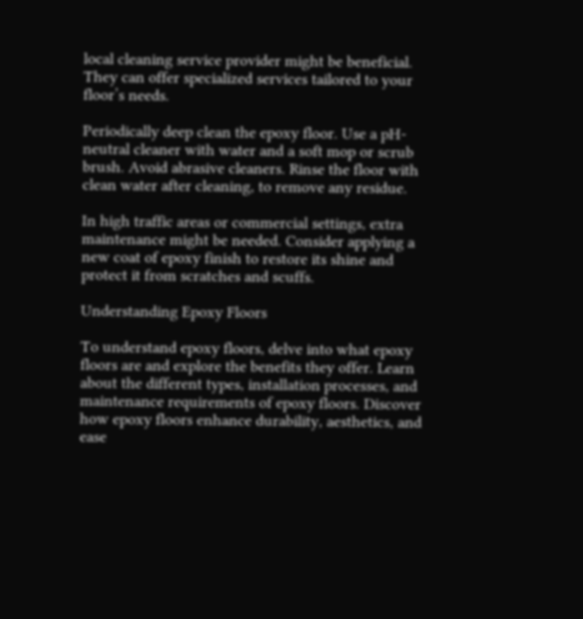local cleaning service provider might be beneficial. They can offer specialized services tailored to your floor’s needs.

Periodically deep clean the epoxy floor. Use a pH-neutral cleaner with water and a soft mop or scrub brush. Avoid abrasive cleaners. Rinse the floor with clean water after cleaning, to remove any residue.

In high traffic areas or commercial settings, extra maintenance might be needed. Consider applying a new coat of epoxy finish to restore its shine and protect it from scratches and scuffs.

Understanding Epoxy Floors

To understand epoxy floors, delve into what epoxy floors are and explore the benefits they offer. Learn about the different types, installation processes, and maintenance requirements of epoxy floors. Discover how epoxy floors enhance durability, aesthetics, and ease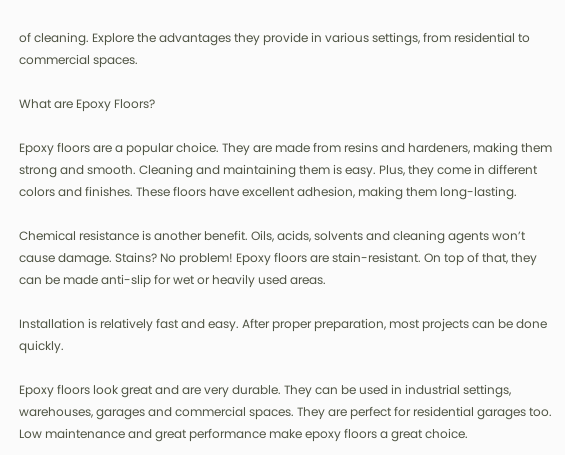of cleaning. Explore the advantages they provide in various settings, from residential to commercial spaces.

What are Epoxy Floors?

Epoxy floors are a popular choice. They are made from resins and hardeners, making them strong and smooth. Cleaning and maintaining them is easy. Plus, they come in different colors and finishes. These floors have excellent adhesion, making them long-lasting.

Chemical resistance is another benefit. Oils, acids, solvents and cleaning agents won’t cause damage. Stains? No problem! Epoxy floors are stain-resistant. On top of that, they can be made anti-slip for wet or heavily used areas.

Installation is relatively fast and easy. After proper preparation, most projects can be done quickly.

Epoxy floors look great and are very durable. They can be used in industrial settings, warehouses, garages and commercial spaces. They are perfect for residential garages too. Low maintenance and great performance make epoxy floors a great choice.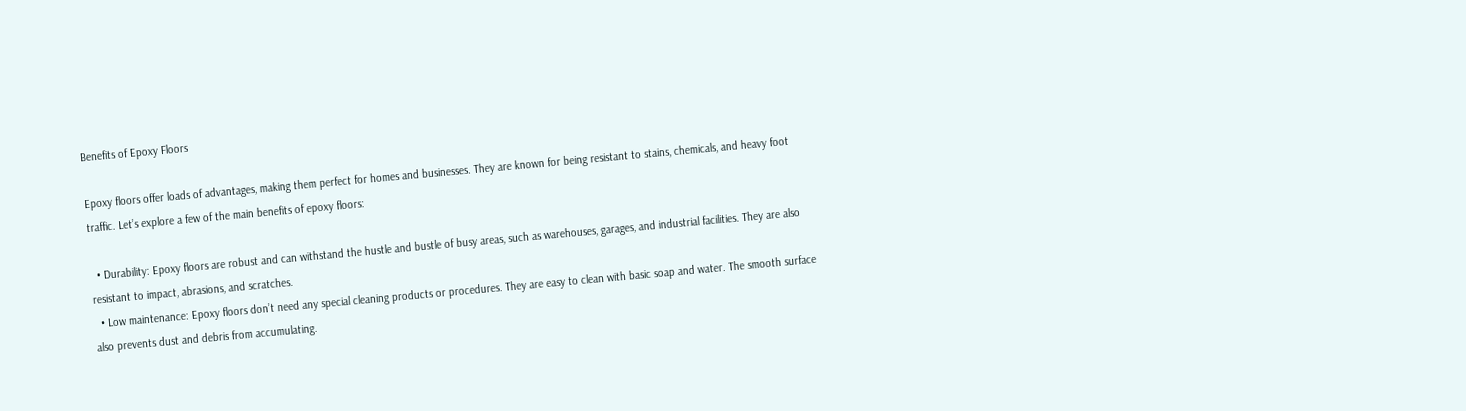Benefits of Epoxy Floors

Epoxy floors offer loads of advantages, making them perfect for homes and businesses. They are known for being resistant to stains, chemicals, and heavy foot traffic. Let’s explore a few of the main benefits of epoxy floors:

  • Durability: Epoxy floors are robust and can withstand the hustle and bustle of busy areas, such as warehouses, garages, and industrial facilities. They are also resistant to impact, abrasions, and scratches.
  • Low maintenance: Epoxy floors don’t need any special cleaning products or procedures. They are easy to clean with basic soap and water. The smooth surface also prevents dust and debris from accumulating.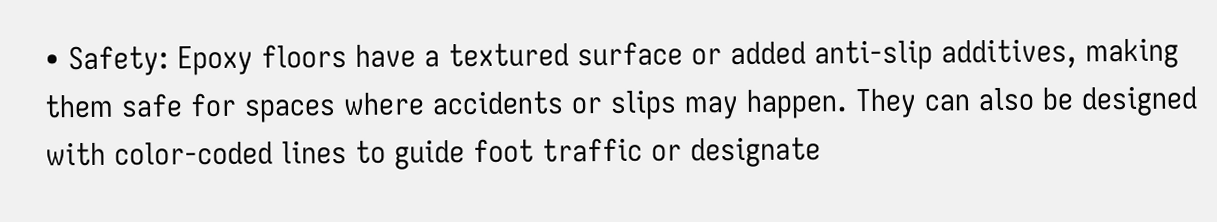• Safety: Epoxy floors have a textured surface or added anti-slip additives, making them safe for spaces where accidents or slips may happen. They can also be designed with color-coded lines to guide foot traffic or designate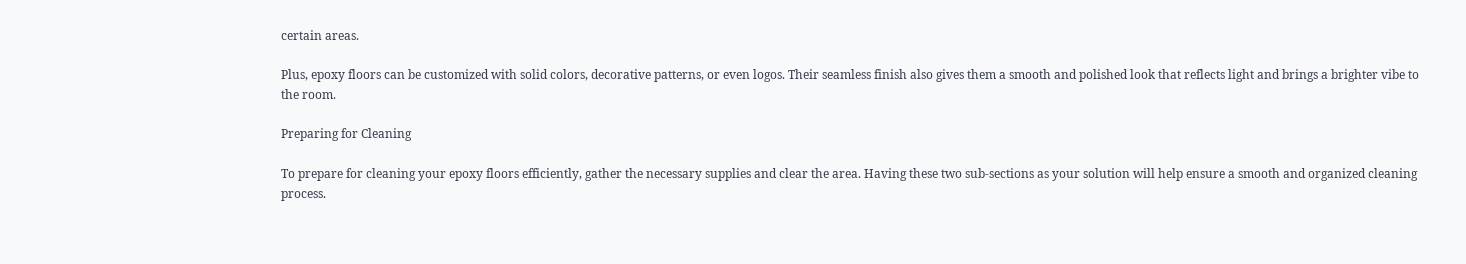certain areas.

Plus, epoxy floors can be customized with solid colors, decorative patterns, or even logos. Their seamless finish also gives them a smooth and polished look that reflects light and brings a brighter vibe to the room.

Preparing for Cleaning

To prepare for cleaning your epoxy floors efficiently, gather the necessary supplies and clear the area. Having these two sub-sections as your solution will help ensure a smooth and organized cleaning process.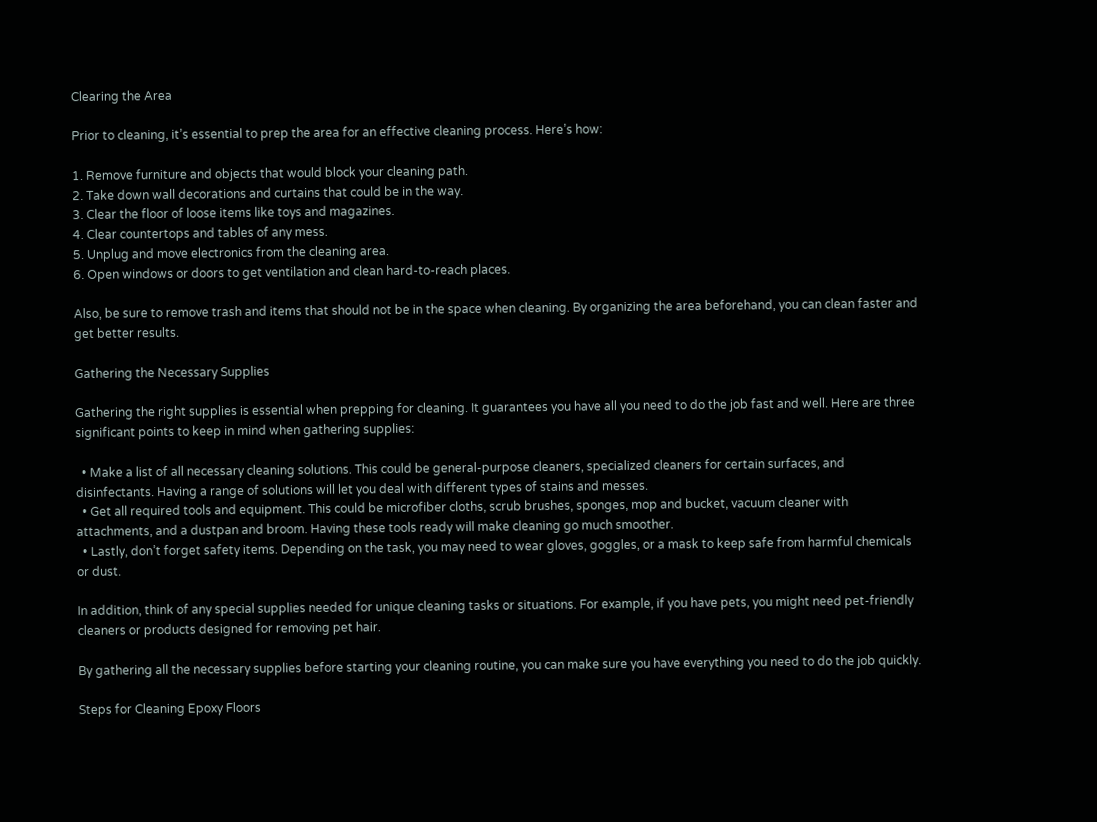Clearing the Area

Prior to cleaning, it’s essential to prep the area for an effective cleaning process. Here’s how:

1. Remove furniture and objects that would block your cleaning path.
2. Take down wall decorations and curtains that could be in the way.
3. Clear the floor of loose items like toys and magazines.
4. Clear countertops and tables of any mess.
5. Unplug and move electronics from the cleaning area.
6. Open windows or doors to get ventilation and clean hard-to-reach places.

Also, be sure to remove trash and items that should not be in the space when cleaning. By organizing the area beforehand, you can clean faster and get better results.

Gathering the Necessary Supplies

Gathering the right supplies is essential when prepping for cleaning. It guarantees you have all you need to do the job fast and well. Here are three significant points to keep in mind when gathering supplies:

  • Make a list of all necessary cleaning solutions. This could be general-purpose cleaners, specialized cleaners for certain surfaces, and disinfectants. Having a range of solutions will let you deal with different types of stains and messes.
  • Get all required tools and equipment. This could be microfiber cloths, scrub brushes, sponges, mop and bucket, vacuum cleaner with attachments, and a dustpan and broom. Having these tools ready will make cleaning go much smoother.
  • Lastly, don’t forget safety items. Depending on the task, you may need to wear gloves, goggles, or a mask to keep safe from harmful chemicals or dust.

In addition, think of any special supplies needed for unique cleaning tasks or situations. For example, if you have pets, you might need pet-friendly cleaners or products designed for removing pet hair.

By gathering all the necessary supplies before starting your cleaning routine, you can make sure you have everything you need to do the job quickly.

Steps for Cleaning Epoxy Floors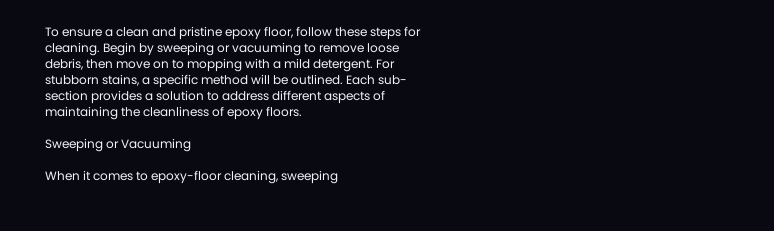To ensure a clean and pristine epoxy floor, follow these steps for cleaning. Begin by sweeping or vacuuming to remove loose debris, then move on to mopping with a mild detergent. For stubborn stains, a specific method will be outlined. Each sub-section provides a solution to address different aspects of maintaining the cleanliness of epoxy floors.

Sweeping or Vacuuming

When it comes to epoxy-floor cleaning, sweeping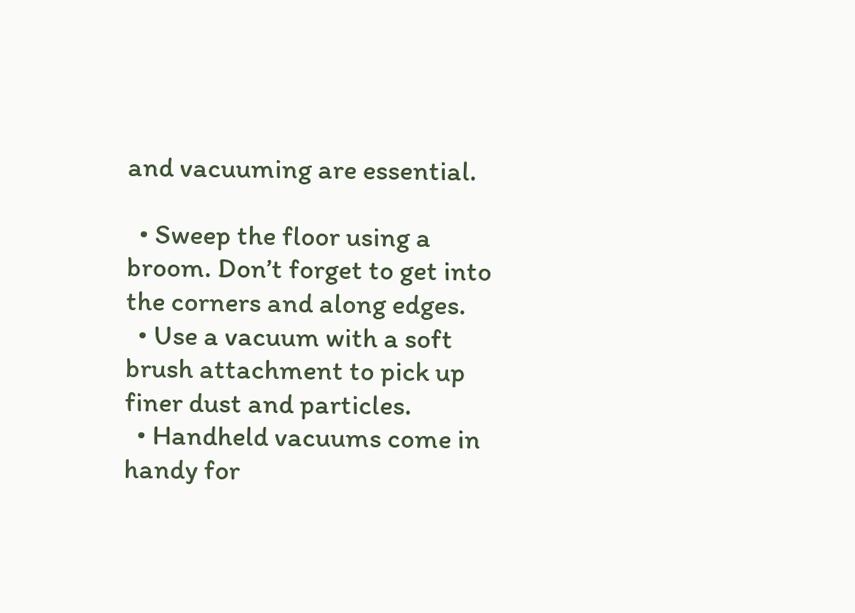and vacuuming are essential.

  • Sweep the floor using a broom. Don’t forget to get into the corners and along edges.
  • Use a vacuum with a soft brush attachment to pick up finer dust and particles.
  • Handheld vacuums come in handy for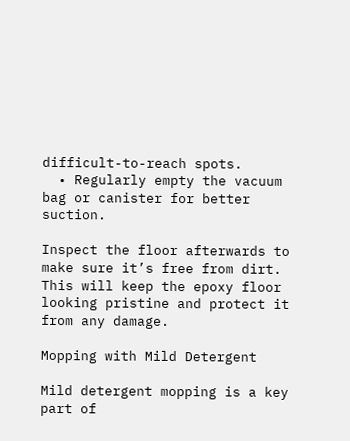difficult-to-reach spots.
  • Regularly empty the vacuum bag or canister for better suction.

Inspect the floor afterwards to make sure it’s free from dirt. This will keep the epoxy floor looking pristine and protect it from any damage.

Mopping with Mild Detergent

Mild detergent mopping is a key part of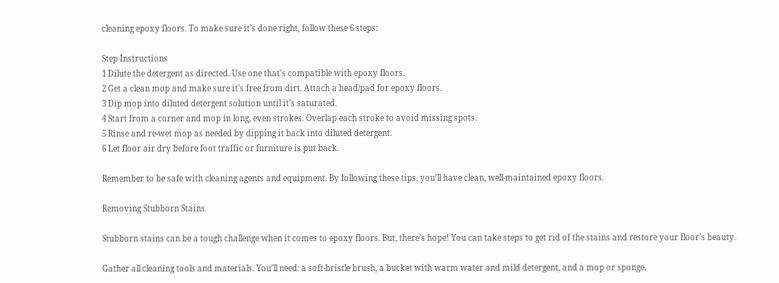cleaning epoxy floors. To make sure it’s done right, follow these 6 steps:

Step Instructions
1 Dilute the detergent as directed. Use one that’s compatible with epoxy floors.
2 Get a clean mop and make sure it’s free from dirt. Attach a head/pad for epoxy floors.
3 Dip mop into diluted detergent solution until it’s saturated.
4 Start from a corner and mop in long, even strokes. Overlap each stroke to avoid missing spots.
5 Rinse and re-wet mop as needed by dipping it back into diluted detergent.
6 Let floor air dry before foot traffic or furniture is put back.

Remember to be safe with cleaning agents and equipment. By following these tips, you’ll have clean, well-maintained epoxy floors.

Removing Stubborn Stains

Stubborn stains can be a tough challenge when it comes to epoxy floors. But, there’s hope! You can take steps to get rid of the stains and restore your floor’s beauty.

Gather all cleaning tools and materials. You’ll need: a soft-bristle brush, a bucket with warm water and mild detergent, and a mop or sponge.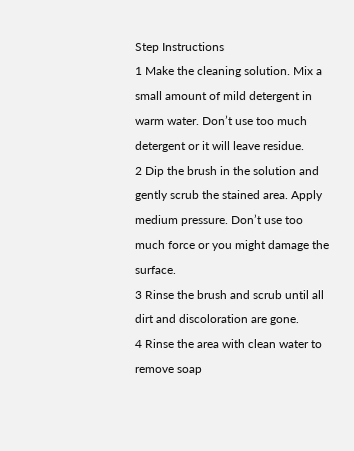Step Instructions
1 Make the cleaning solution. Mix a small amount of mild detergent in warm water. Don’t use too much detergent or it will leave residue.
2 Dip the brush in the solution and gently scrub the stained area. Apply medium pressure. Don’t use too much force or you might damage the surface.
3 Rinse the brush and scrub until all dirt and discoloration are gone.
4 Rinse the area with clean water to remove soap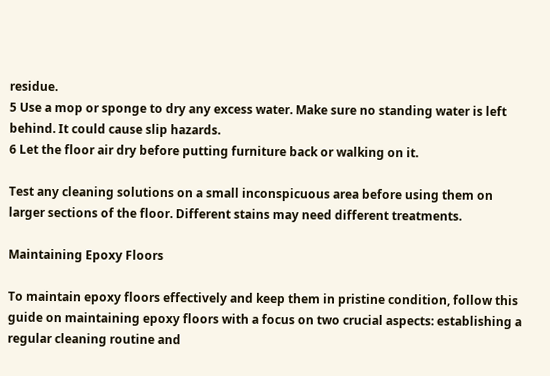residue.
5 Use a mop or sponge to dry any excess water. Make sure no standing water is left behind. It could cause slip hazards.
6 Let the floor air dry before putting furniture back or walking on it.

Test any cleaning solutions on a small inconspicuous area before using them on larger sections of the floor. Different stains may need different treatments.

Maintaining Epoxy Floors

To maintain epoxy floors effectively and keep them in pristine condition, follow this guide on maintaining epoxy floors with a focus on two crucial aspects: establishing a regular cleaning routine and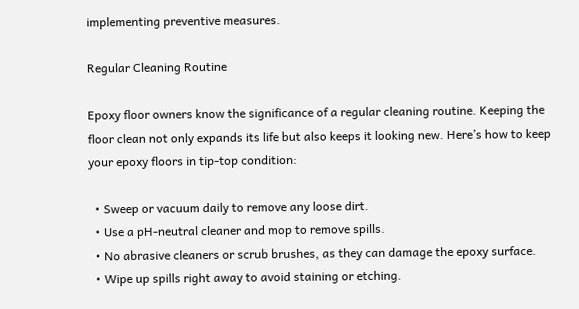implementing preventive measures.

Regular Cleaning Routine

Epoxy floor owners know the significance of a regular cleaning routine. Keeping the floor clean not only expands its life but also keeps it looking new. Here’s how to keep your epoxy floors in tip-top condition:

  • Sweep or vacuum daily to remove any loose dirt.
  • Use a pH-neutral cleaner and mop to remove spills.
  • No abrasive cleaners or scrub brushes, as they can damage the epoxy surface.
  • Wipe up spills right away to avoid staining or etching.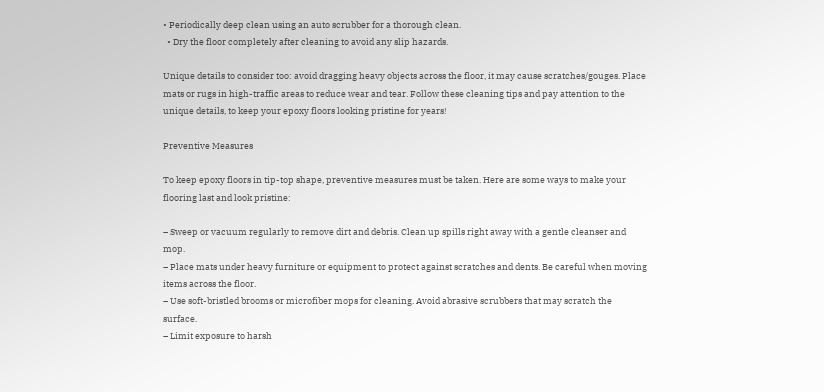• Periodically deep clean using an auto scrubber for a thorough clean.
  • Dry the floor completely after cleaning to avoid any slip hazards.

Unique details to consider too: avoid dragging heavy objects across the floor, it may cause scratches/gouges. Place mats or rugs in high-traffic areas to reduce wear and tear. Follow these cleaning tips and pay attention to the unique details, to keep your epoxy floors looking pristine for years!

Preventive Measures

To keep epoxy floors in tip-top shape, preventive measures must be taken. Here are some ways to make your flooring last and look pristine:

– Sweep or vacuum regularly to remove dirt and debris. Clean up spills right away with a gentle cleanser and mop.
– Place mats under heavy furniture or equipment to protect against scratches and dents. Be careful when moving items across the floor.
– Use soft-bristled brooms or microfiber mops for cleaning. Avoid abrasive scrubbers that may scratch the surface.
– Limit exposure to harsh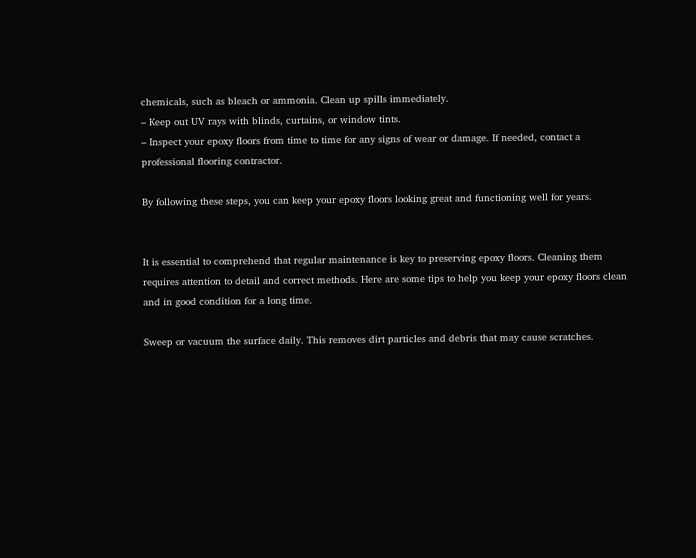chemicals, such as bleach or ammonia. Clean up spills immediately.
– Keep out UV rays with blinds, curtains, or window tints.
– Inspect your epoxy floors from time to time for any signs of wear or damage. If needed, contact a professional flooring contractor.

By following these steps, you can keep your epoxy floors looking great and functioning well for years.


It is essential to comprehend that regular maintenance is key to preserving epoxy floors. Cleaning them requires attention to detail and correct methods. Here are some tips to help you keep your epoxy floors clean and in good condition for a long time.

Sweep or vacuum the surface daily. This removes dirt particles and debris that may cause scratches.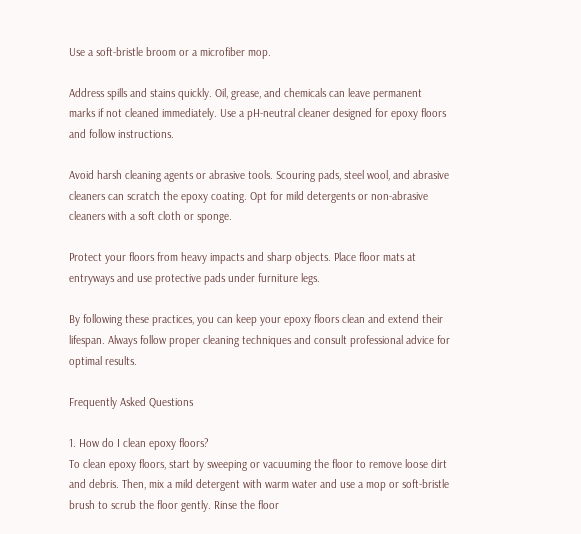Use a soft-bristle broom or a microfiber mop.

Address spills and stains quickly. Oil, grease, and chemicals can leave permanent marks if not cleaned immediately. Use a pH-neutral cleaner designed for epoxy floors and follow instructions.

Avoid harsh cleaning agents or abrasive tools. Scouring pads, steel wool, and abrasive cleaners can scratch the epoxy coating. Opt for mild detergents or non-abrasive cleaners with a soft cloth or sponge.

Protect your floors from heavy impacts and sharp objects. Place floor mats at entryways and use protective pads under furniture legs.

By following these practices, you can keep your epoxy floors clean and extend their lifespan. Always follow proper cleaning techniques and consult professional advice for optimal results.

Frequently Asked Questions

1. How do I clean epoxy floors?
To clean epoxy floors, start by sweeping or vacuuming the floor to remove loose dirt and debris. Then, mix a mild detergent with warm water and use a mop or soft-bristle brush to scrub the floor gently. Rinse the floor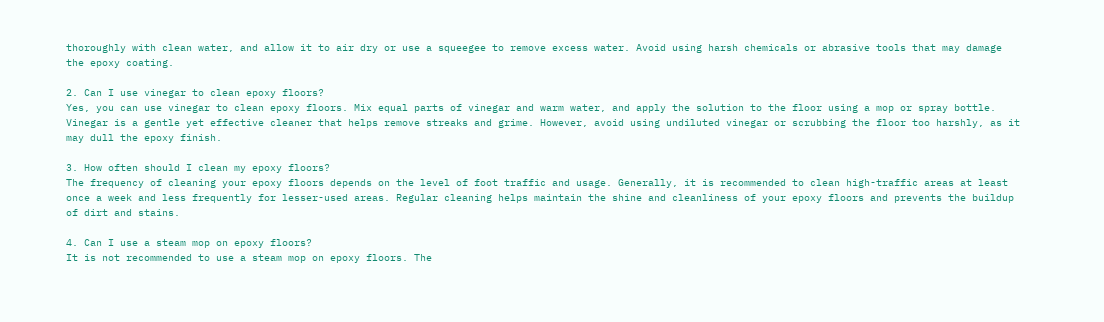thoroughly with clean water, and allow it to air dry or use a squeegee to remove excess water. Avoid using harsh chemicals or abrasive tools that may damage the epoxy coating.

2. Can I use vinegar to clean epoxy floors?
Yes, you can use vinegar to clean epoxy floors. Mix equal parts of vinegar and warm water, and apply the solution to the floor using a mop or spray bottle. Vinegar is a gentle yet effective cleaner that helps remove streaks and grime. However, avoid using undiluted vinegar or scrubbing the floor too harshly, as it may dull the epoxy finish.

3. How often should I clean my epoxy floors?
The frequency of cleaning your epoxy floors depends on the level of foot traffic and usage. Generally, it is recommended to clean high-traffic areas at least once a week and less frequently for lesser-used areas. Regular cleaning helps maintain the shine and cleanliness of your epoxy floors and prevents the buildup of dirt and stains.

4. Can I use a steam mop on epoxy floors?
It is not recommended to use a steam mop on epoxy floors. The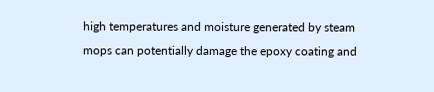high temperatures and moisture generated by steam mops can potentially damage the epoxy coating and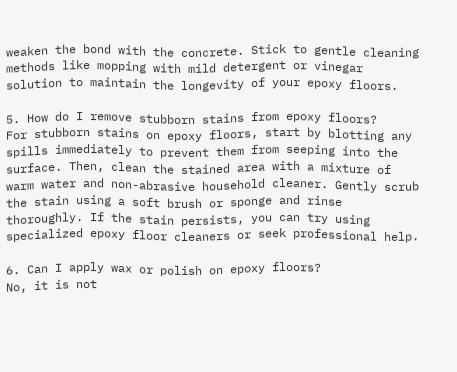weaken the bond with the concrete. Stick to gentle cleaning methods like mopping with mild detergent or vinegar solution to maintain the longevity of your epoxy floors.

5. How do I remove stubborn stains from epoxy floors?
For stubborn stains on epoxy floors, start by blotting any spills immediately to prevent them from seeping into the surface. Then, clean the stained area with a mixture of warm water and non-abrasive household cleaner. Gently scrub the stain using a soft brush or sponge and rinse thoroughly. If the stain persists, you can try using specialized epoxy floor cleaners or seek professional help.

6. Can I apply wax or polish on epoxy floors?
No, it is not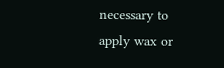necessary to apply wax or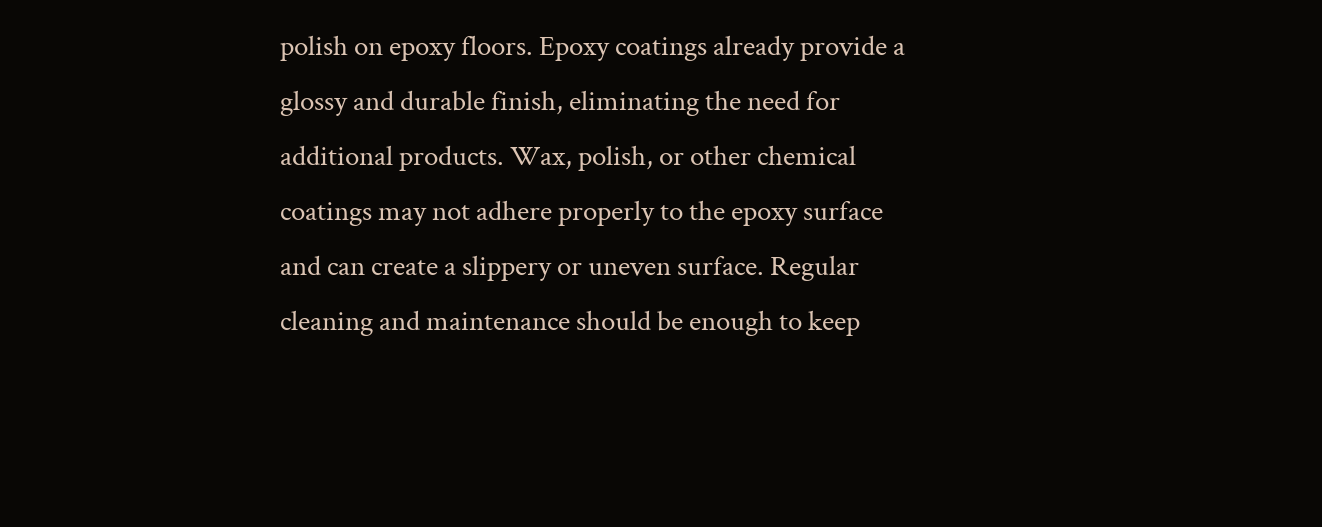polish on epoxy floors. Epoxy coatings already provide a glossy and durable finish, eliminating the need for additional products. Wax, polish, or other chemical coatings may not adhere properly to the epoxy surface and can create a slippery or uneven surface. Regular cleaning and maintenance should be enough to keep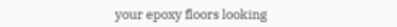your epoxy floors looking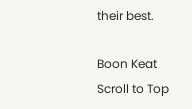their best.

Boon Keat
Scroll to Top